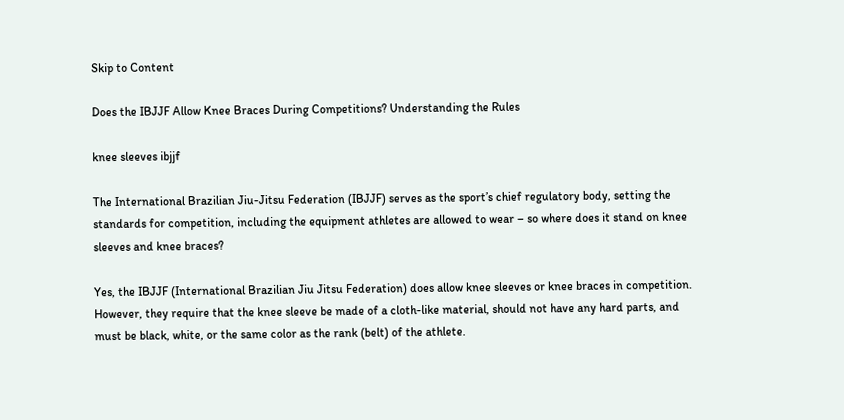Skip to Content

Does the IBJJF Allow Knee Braces During Competitions? Understanding the Rules

knee sleeves ibjjf

The International Brazilian Jiu-Jitsu Federation (IBJJF) serves as the sport’s chief regulatory body, setting the standards for competition, including the equipment athletes are allowed to wear – so where does it stand on knee sleeves and knee braces?

Yes, the IBJJF (International Brazilian Jiu Jitsu Federation) does allow knee sleeves or knee braces in competition. However, they require that the knee sleeve be made of a cloth-like material, should not have any hard parts, and must be black, white, or the same color as the rank (belt) of the athlete.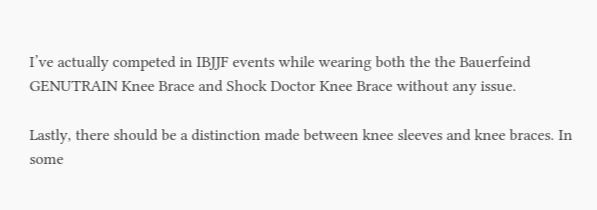I’ve actually competed in IBJJF events while wearing both the the Bauerfeind GENUTRAIN Knee Brace and Shock Doctor Knee Brace without any issue.

Lastly, there should be a distinction made between knee sleeves and knee braces. In some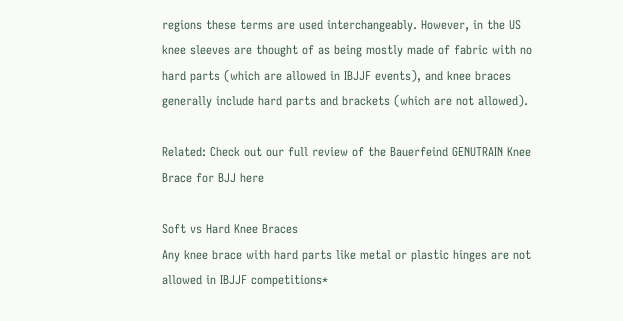regions these terms are used interchangeably. However, in the US knee sleeves are thought of as being mostly made of fabric with no hard parts (which are allowed in IBJJF events), and knee braces generally include hard parts and brackets (which are not allowed).

Related: Check out our full review of the Bauerfeind GENUTRAIN Knee Brace for BJJ here

Soft vs Hard Knee Braces
Any knee brace with hard parts like metal or plastic hinges are not allowed in IBJJF competitions*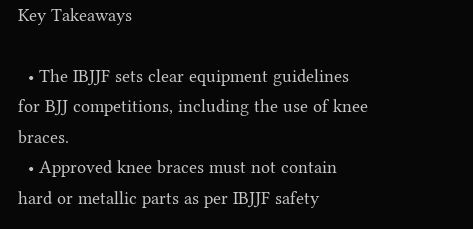Key Takeaways

  • The IBJJF sets clear equipment guidelines for BJJ competitions, including the use of knee braces.
  • Approved knee braces must not contain hard or metallic parts as per IBJJF safety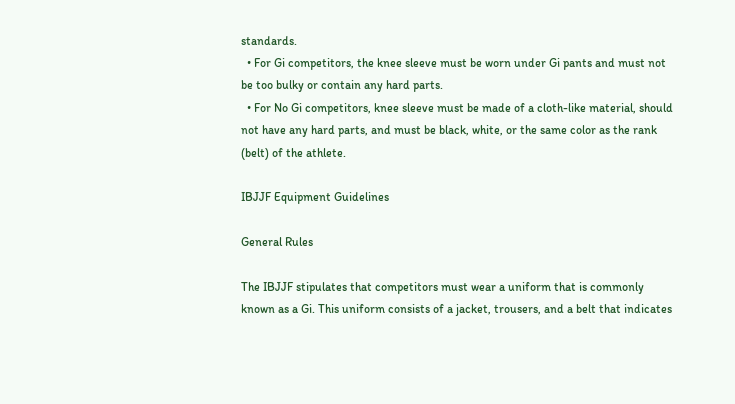standards.
  • For Gi competitors, the knee sleeve must be worn under Gi pants and must not be too bulky or contain any hard parts.
  • For No Gi competitors, knee sleeve must be made of a cloth-like material, should not have any hard parts, and must be black, white, or the same color as the rank (belt) of the athlete.

IBJJF Equipment Guidelines

General Rules

The IBJJF stipulates that competitors must wear a uniform that is commonly known as a Gi. This uniform consists of a jacket, trousers, and a belt that indicates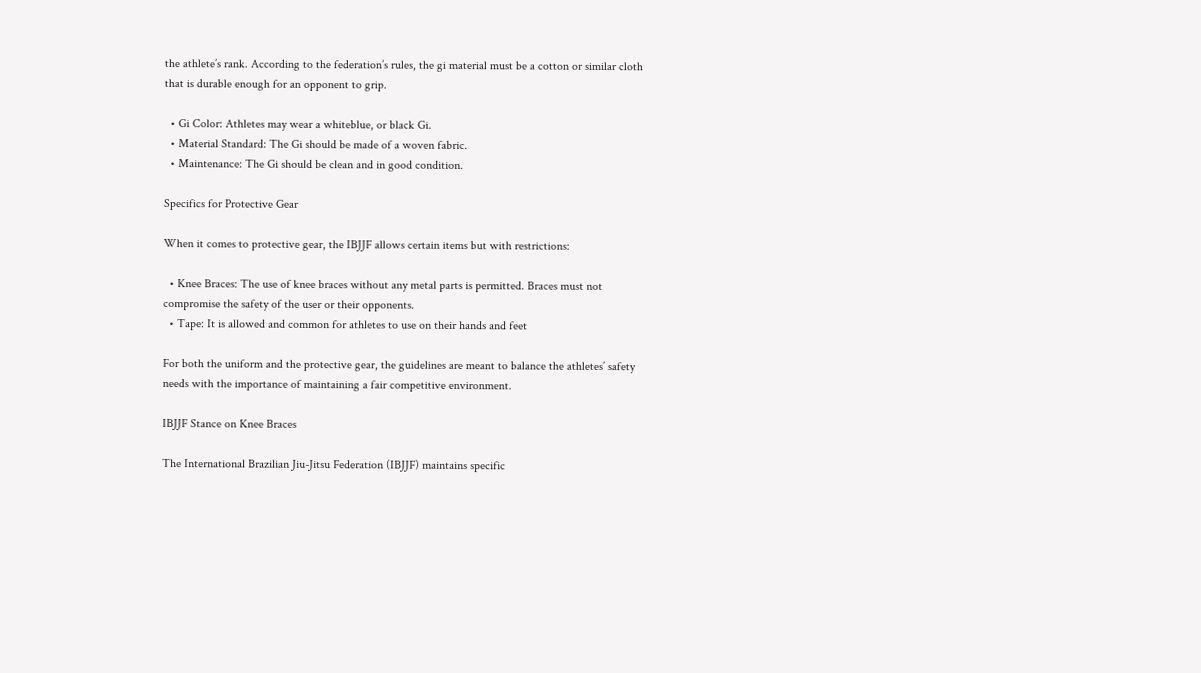the athlete’s rank. According to the federation’s rules, the gi material must be a cotton or similar cloth that is durable enough for an opponent to grip.

  • Gi Color: Athletes may wear a whiteblue, or black Gi.
  • Material Standard: The Gi should be made of a woven fabric.
  • Maintenance: The Gi should be clean and in good condition.

Specifics for Protective Gear

When it comes to protective gear, the IBJJF allows certain items but with restrictions:

  • Knee Braces: The use of knee braces without any metal parts is permitted. Braces must not compromise the safety of the user or their opponents.
  • Tape: It is allowed and common for athletes to use on their hands and feet

For both the uniform and the protective gear, the guidelines are meant to balance the athletes’ safety needs with the importance of maintaining a fair competitive environment.

IBJJF Stance on Knee Braces

The International Brazilian Jiu-Jitsu Federation (IBJJF) maintains specific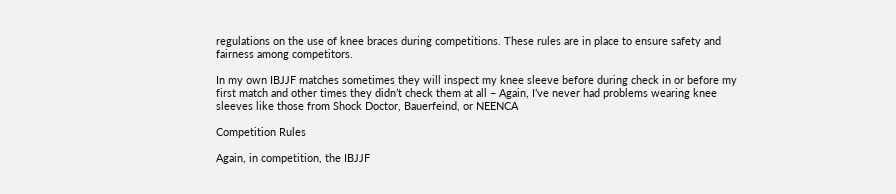regulations on the use of knee braces during competitions. These rules are in place to ensure safety and fairness among competitors.

In my own IBJJF matches sometimes they will inspect my knee sleeve before during check in or before my first match and other times they didn’t check them at all – Again, I’ve never had problems wearing knee sleeves like those from Shock Doctor, Bauerfeind, or NEENCA

Competition Rules

Again, in competition, the IBJJF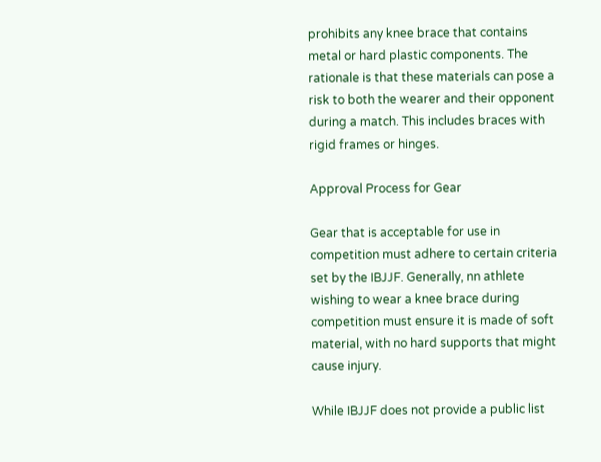prohibits any knee brace that contains metal or hard plastic components. The rationale is that these materials can pose a risk to both the wearer and their opponent during a match. This includes braces with rigid frames or hinges.

Approval Process for Gear

Gear that is acceptable for use in competition must adhere to certain criteria set by the IBJJF. Generally, nn athlete wishing to wear a knee brace during competition must ensure it is made of soft material, with no hard supports that might cause injury.

While IBJJF does not provide a public list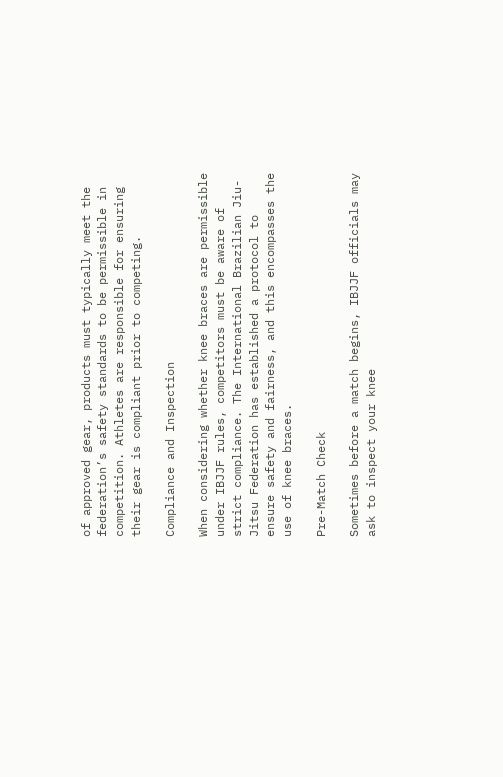of approved gear, products must typically meet the federation’s safety standards to be permissible in competition. Athletes are responsible for ensuring their gear is compliant prior to competing.

Compliance and Inspection

When considering whether knee braces are permissible under IBJJF rules, competitors must be aware of strict compliance. The International Brazilian Jiu-Jitsu Federation has established a protocol to ensure safety and fairness, and this encompasses the use of knee braces.

Pre-Match Check

Sometimes before a match begins, IBJJF officials may ask to inspect your knee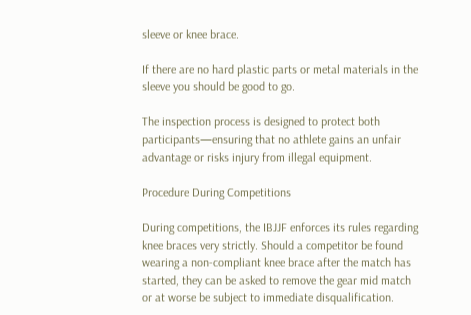sleeve or knee brace.

If there are no hard plastic parts or metal materials in the sleeve you should be good to go.

The inspection process is designed to protect both participants—ensuring that no athlete gains an unfair advantage or risks injury from illegal equipment.

Procedure During Competitions

During competitions, the IBJJF enforces its rules regarding knee braces very strictly. Should a competitor be found wearing a non-compliant knee brace after the match has started, they can be asked to remove the gear mid match or at worse be subject to immediate disqualification.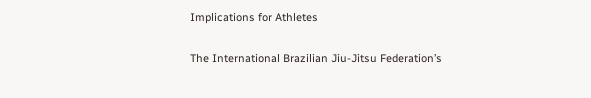Implications for Athletes

The International Brazilian Jiu-Jitsu Federation’s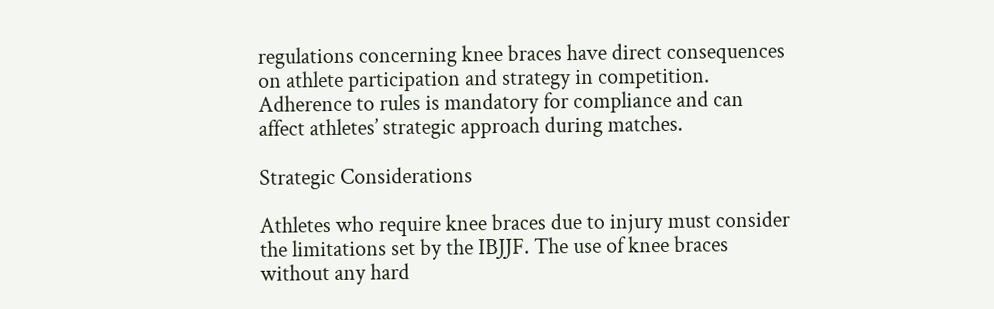regulations concerning knee braces have direct consequences on athlete participation and strategy in competition. Adherence to rules is mandatory for compliance and can affect athletes’ strategic approach during matches.

Strategic Considerations

Athletes who require knee braces due to injury must consider the limitations set by the IBJJF. The use of knee braces without any hard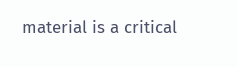material is a critical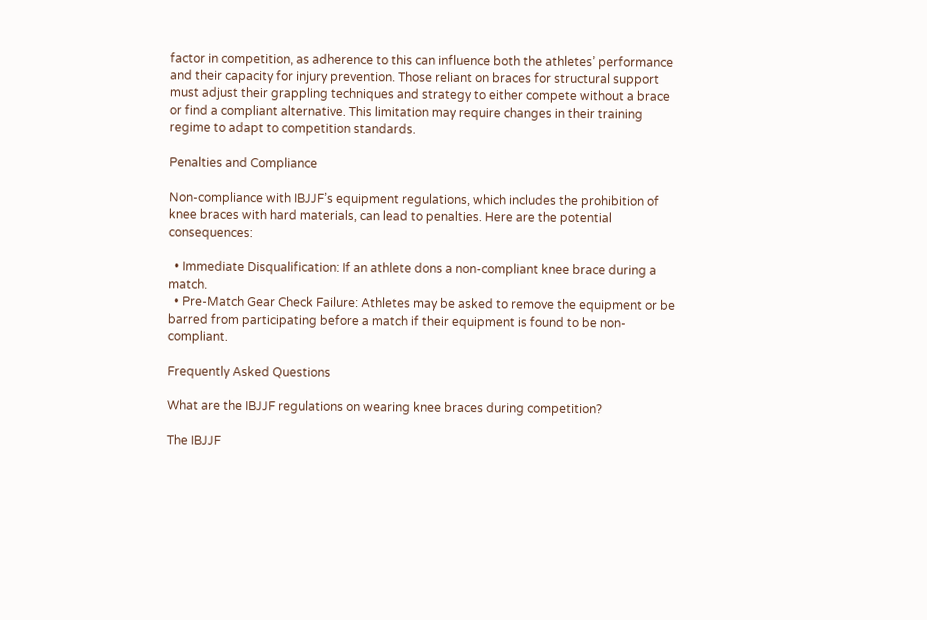factor in competition, as adherence to this can influence both the athletes’ performance and their capacity for injury prevention. Those reliant on braces for structural support must adjust their grappling techniques and strategy to either compete without a brace or find a compliant alternative. This limitation may require changes in their training regime to adapt to competition standards.

Penalties and Compliance

Non-compliance with IBJJF’s equipment regulations, which includes the prohibition of knee braces with hard materials, can lead to penalties. Here are the potential consequences:

  • Immediate Disqualification: If an athlete dons a non-compliant knee brace during a match.
  • Pre-Match Gear Check Failure: Athletes may be asked to remove the equipment or be barred from participating before a match if their equipment is found to be non-compliant.

Frequently Asked Questions

What are the IBJJF regulations on wearing knee braces during competition?

The IBJJF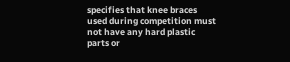specifies that knee braces used during competition must not have any hard plastic parts or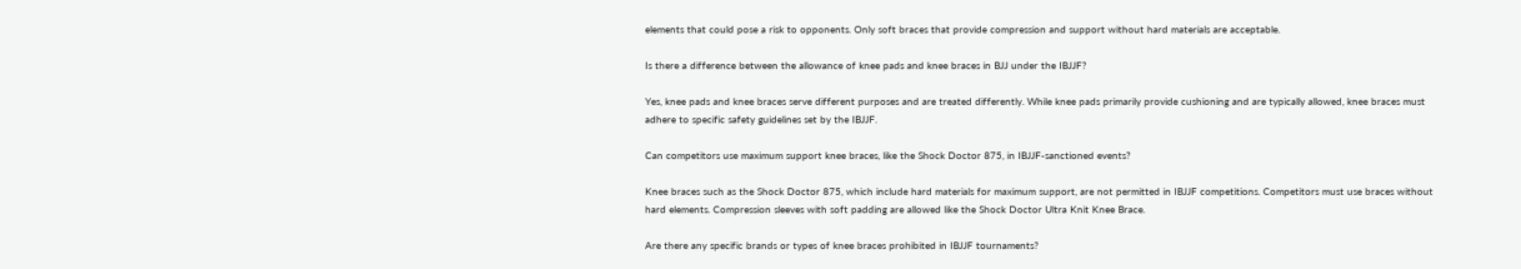elements that could pose a risk to opponents. Only soft braces that provide compression and support without hard materials are acceptable.

Is there a difference between the allowance of knee pads and knee braces in BJJ under the IBJJF?

Yes, knee pads and knee braces serve different purposes and are treated differently. While knee pads primarily provide cushioning and are typically allowed, knee braces must adhere to specific safety guidelines set by the IBJJF.

Can competitors use maximum support knee braces, like the Shock Doctor 875, in IBJJF-sanctioned events?

Knee braces such as the Shock Doctor 875, which include hard materials for maximum support, are not permitted in IBJJF competitions. Competitors must use braces without hard elements. Compression sleeves with soft padding are allowed like the Shock Doctor Ultra Knit Knee Brace.

Are there any specific brands or types of knee braces prohibited in IBJJF tournaments?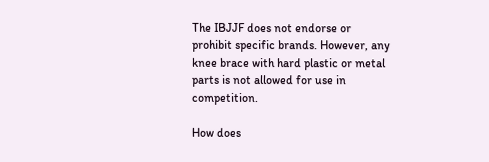The IBJJF does not endorse or prohibit specific brands. However, any knee brace with hard plastic or metal parts is not allowed for use in competition.

How does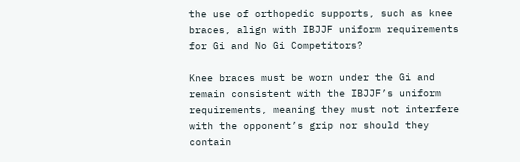the use of orthopedic supports, such as knee braces, align with IBJJF uniform requirements for Gi and No Gi Competitors?

Knee braces must be worn under the Gi and remain consistent with the IBJJF’s uniform requirements, meaning they must not interfere with the opponent’s grip nor should they contain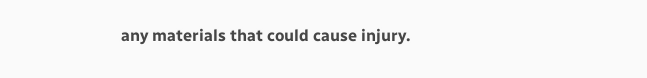any materials that could cause injury.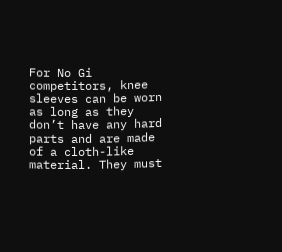For No Gi competitors, knee sleeves can be worn as long as they don’t have any hard parts and are made of a cloth-like material. They must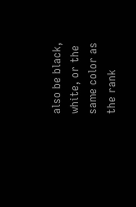also be black, white, or the same color as the rank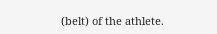(belt) of the athlete.